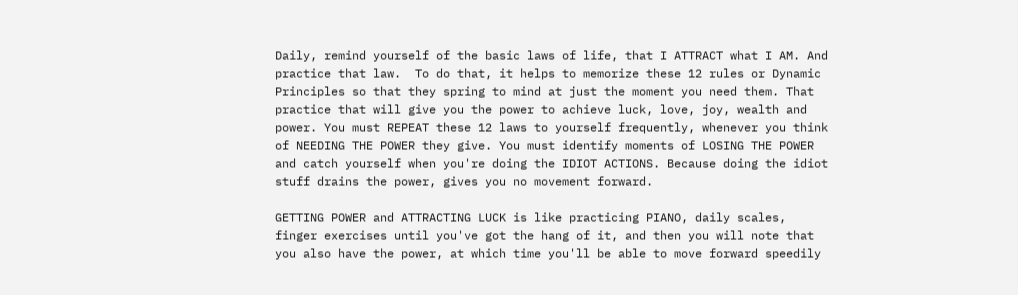Daily, remind yourself of the basic laws of life, that I ATTRACT what I AM. And practice that law.  To do that, it helps to memorize these 12 rules or Dynamic Principles so that they spring to mind at just the moment you need them. That practice that will give you the power to achieve luck, love, joy, wealth and power. You must REPEAT these 12 laws to yourself frequently, whenever you think of NEEDING THE POWER they give. You must identify moments of LOSING THE POWER and catch yourself when you're doing the IDIOT ACTIONS. Because doing the idiot stuff drains the power, gives you no movement forward.

GETTING POWER and ATTRACTING LUCK is like practicing PIANO, daily scales, finger exercises until you've got the hang of it, and then you will note that you also have the power, at which time you'll be able to move forward speedily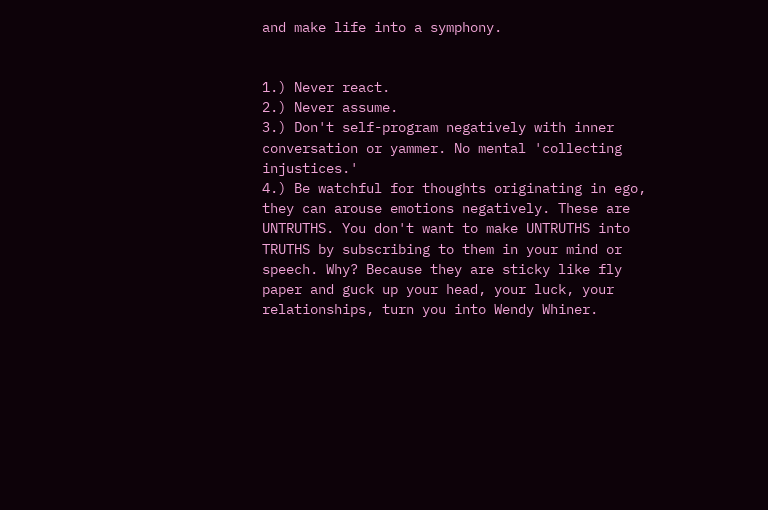and make life into a symphony.


1.) Never react.
2.) Never assume.
3.) Don't self-program negatively with inner conversation or yammer. No mental 'collecting injustices.'
4.) Be watchful for thoughts originating in ego, they can arouse emotions negatively. These are UNTRUTHS. You don't want to make UNTRUTHS into TRUTHS by subscribing to them in your mind or speech. Why? Because they are sticky like fly paper and guck up your head, your luck, your relationships, turn you into Wendy Whiner.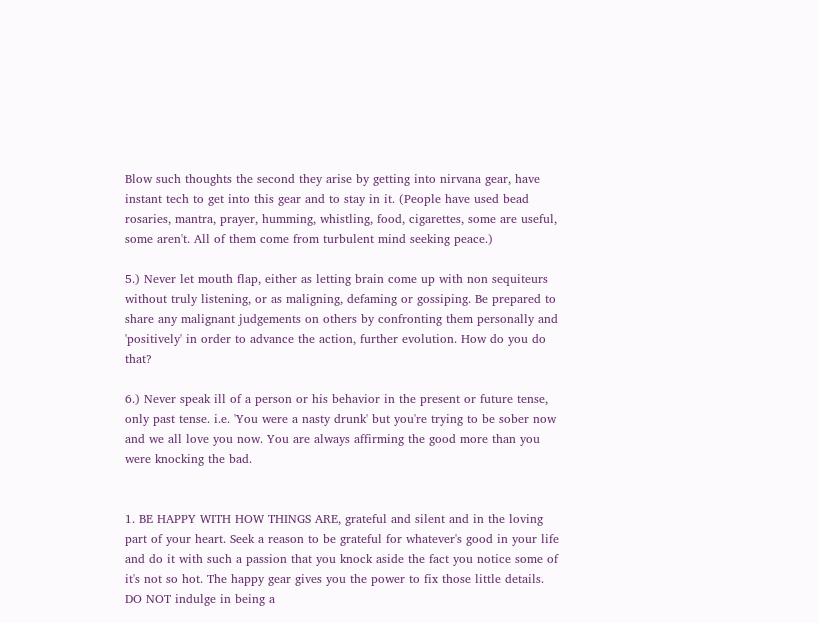Blow such thoughts the second they arise by getting into nirvana gear, have instant tech to get into this gear and to stay in it. (People have used bead rosaries, mantra, prayer, humming, whistling, food, cigarettes, some are useful, some aren't. All of them come from turbulent mind seeking peace.)

5.) Never let mouth flap, either as letting brain come up with non sequiteurs without truly listening, or as maligning, defaming or gossiping. Be prepared to share any malignant judgements on others by confronting them personally and 'positively' in order to advance the action, further evolution. How do you do that?

6.) Never speak ill of a person or his behavior in the present or future tense, only past tense. i.e. 'You were a nasty drunk' but you're trying to be sober now and we all love you now. You are always affirming the good more than you were knocking the bad.


1. BE HAPPY WITH HOW THINGS ARE, grateful and silent and in the loving part of your heart. Seek a reason to be grateful for whatever's good in your life and do it with such a passion that you knock aside the fact you notice some of it's not so hot. The happy gear gives you the power to fix those little details. DO NOT indulge in being a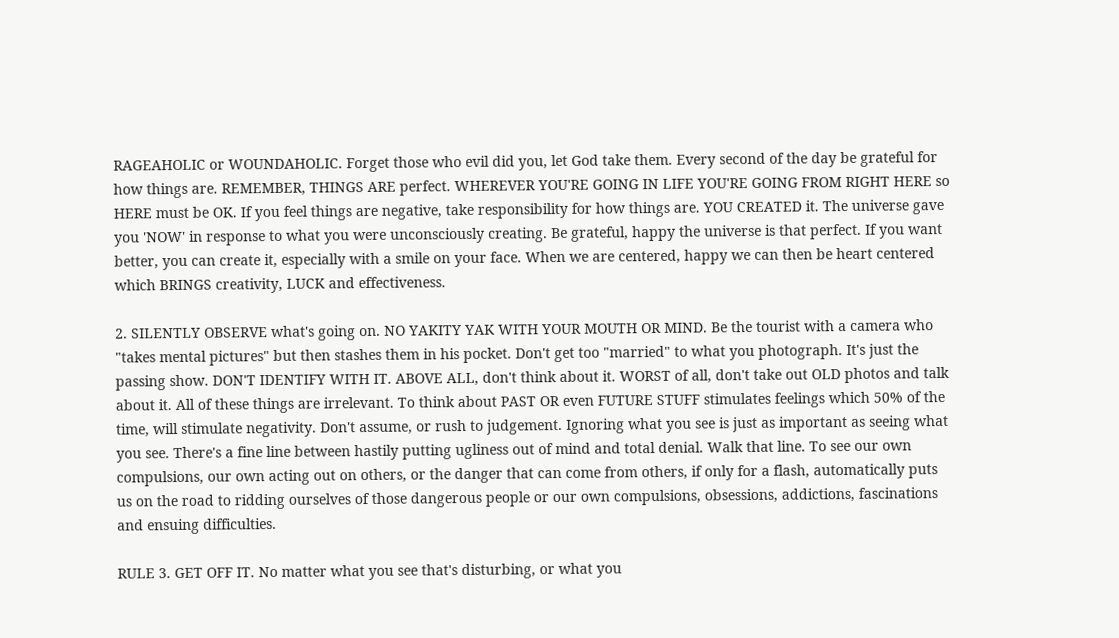RAGEAHOLIC or WOUNDAHOLIC. Forget those who evil did you, let God take them. Every second of the day be grateful for how things are. REMEMBER, THINGS ARE perfect. WHEREVER YOU'RE GOING IN LIFE YOU'RE GOING FROM RIGHT HERE so HERE must be OK. If you feel things are negative, take responsibility for how things are. YOU CREATED it. The universe gave you 'NOW' in response to what you were unconsciously creating. Be grateful, happy the universe is that perfect. If you want better, you can create it, especially with a smile on your face. When we are centered, happy we can then be heart centered which BRINGS creativity, LUCK and effectiveness.

2. SILENTLY OBSERVE what's going on. NO YAKITY YAK WITH YOUR MOUTH OR MIND. Be the tourist with a camera who "takes mental pictures" but then stashes them in his pocket. Don't get too "married" to what you photograph. It's just the passing show. DON'T IDENTIFY WITH IT. ABOVE ALL, don't think about it. WORST of all, don't take out OLD photos and talk about it. All of these things are irrelevant. To think about PAST OR even FUTURE STUFF stimulates feelings which 50% of the time, will stimulate negativity. Don't assume, or rush to judgement. Ignoring what you see is just as important as seeing what you see. There's a fine line between hastily putting ugliness out of mind and total denial. Walk that line. To see our own compulsions, our own acting out on others, or the danger that can come from others, if only for a flash, automatically puts us on the road to ridding ourselves of those dangerous people or our own compulsions, obsessions, addictions, fascinations and ensuing difficulties.

RULE 3. GET OFF IT. No matter what you see that's disturbing, or what you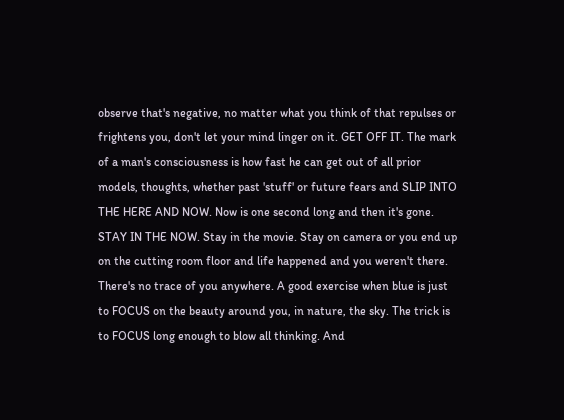observe that's negative, no matter what you think of that repulses or frightens you, don't let your mind linger on it. GET OFF IT. The mark of a man's consciousness is how fast he can get out of all prior models, thoughts, whether past 'stuff' or future fears and SLIP INTO THE HERE AND NOW. Now is one second long and then it's gone. STAY IN THE NOW. Stay in the movie. Stay on camera or you end up on the cutting room floor and life happened and you weren't there. There's no trace of you anywhere. A good exercise when blue is just to FOCUS on the beauty around you, in nature, the sky. The trick is to FOCUS long enough to blow all thinking. And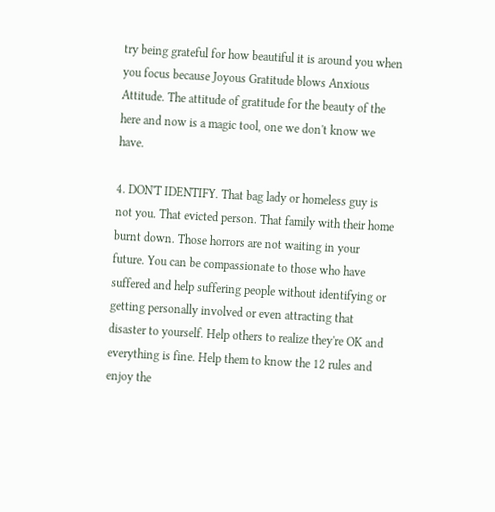try being grateful for how beautiful it is around you when you focus because Joyous Gratitude blows Anxious Attitude. The attitude of gratitude for the beauty of the here and now is a magic tool, one we don't know we have.

4. DON'T IDENTIFY. That bag lady or homeless guy is not you. That evicted person. That family with their home burnt down. Those horrors are not waiting in your future. You can be compassionate to those who have suffered and help suffering people without identifying or getting personally involved or even attracting that disaster to yourself. Help others to realize they're OK and everything is fine. Help them to know the 12 rules and enjoy the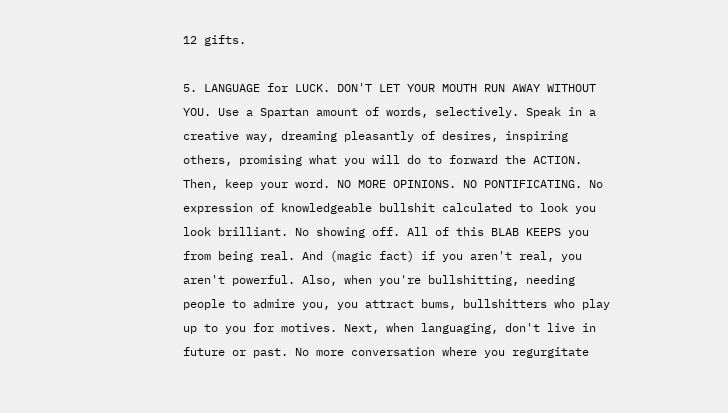12 gifts.

5. LANGUAGE for LUCK. DON'T LET YOUR MOUTH RUN AWAY WITHOUT YOU. Use a Spartan amount of words, selectively. Speak in a creative way, dreaming pleasantly of desires, inspiring others, promising what you will do to forward the ACTION. Then, keep your word. NO MORE OPINIONS. NO PONTIFICATING. No expression of knowledgeable bullshit calculated to look you look brilliant. No showing off. All of this BLAB KEEPS you from being real. And (magic fact) if you aren't real, you aren't powerful. Also, when you're bullshitting, needing people to admire you, you attract bums, bullshitters who play up to you for motives. Next, when languaging, don't live in future or past. No more conversation where you regurgitate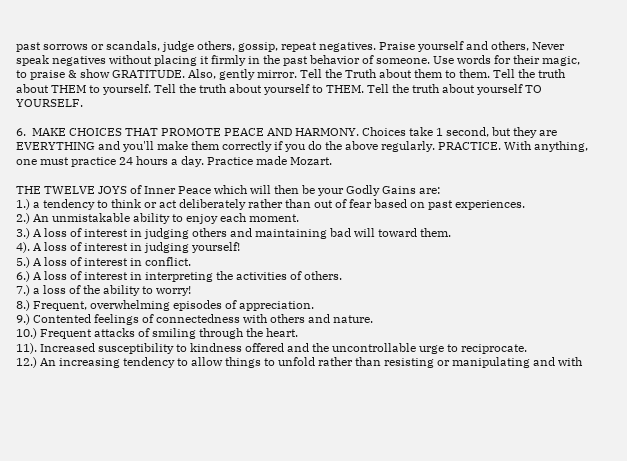past sorrows or scandals, judge others, gossip, repeat negatives. Praise yourself and others, Never speak negatives without placing it firmly in the past behavior of someone. Use words for their magic, to praise & show GRATITUDE. Also, gently mirror. Tell the Truth about them to them. Tell the truth about THEM to yourself. Tell the truth about yourself to THEM. Tell the truth about yourself TO YOURSELF.

6.  MAKE CHOICES THAT PROMOTE PEACE AND HARMONY. Choices take 1 second, but they are EVERYTHING and you'll make them correctly if you do the above regularly. PRACTICE. With anything, one must practice 24 hours a day. Practice made Mozart.

THE TWELVE JOYS of Inner Peace which will then be your Godly Gains are:
1.) a tendency to think or act deliberately rather than out of fear based on past experiences.
2.) An unmistakable ability to enjoy each moment.
3.) A loss of interest in judging others and maintaining bad will toward them.
4). A loss of interest in judging yourself!
5.) A loss of interest in conflict.
6.) A loss of interest in interpreting the activities of others.
7.) a loss of the ability to worry!
8.) Frequent, overwhelming episodes of appreciation.
9.) Contented feelings of connectedness with others and nature.
10.) Frequent attacks of smiling through the heart.
11). Increased susceptibility to kindness offered and the uncontrollable urge to reciprocate.
12.) An increasing tendency to allow things to unfold rather than resisting or manipulating and with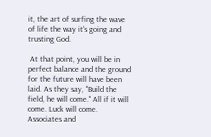it, the art of surfing the wave of life the way it's going and trusting God.

 At that point, you will be in perfect balance and the ground for the future will have been laid. As they say, "Build the field, he will come." All if it will come. Luck will come. Associates and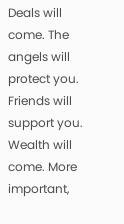Deals will come. The angels will protect you. Friends will support you. Wealth will come. More important,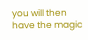you will then have the magic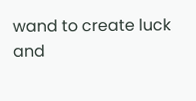wand to create luck and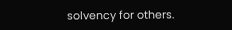solvency for others.